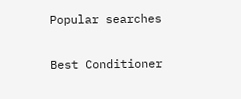Popular searches

Best Conditioner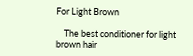For Light Brown

    The best conditioner for light brown hair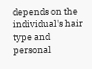depends on the individual's hair type and personal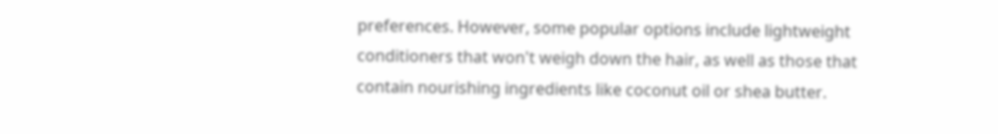preferences. However, some popular options include lightweight conditioners that won't weigh down the hair, as well as those that contain nourishing ingredients like coconut oil or shea butter.